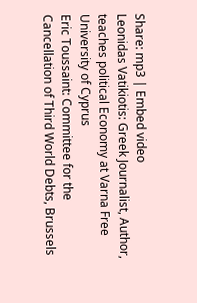Share: mp3 | Embed video
Leonidas Vatikiotis: Greek Journalist, Author, teaches political Economy at Varna Free University of Cyprus
Eric Toussaint: Committee for the Cancellation of Third World Debts, Brussels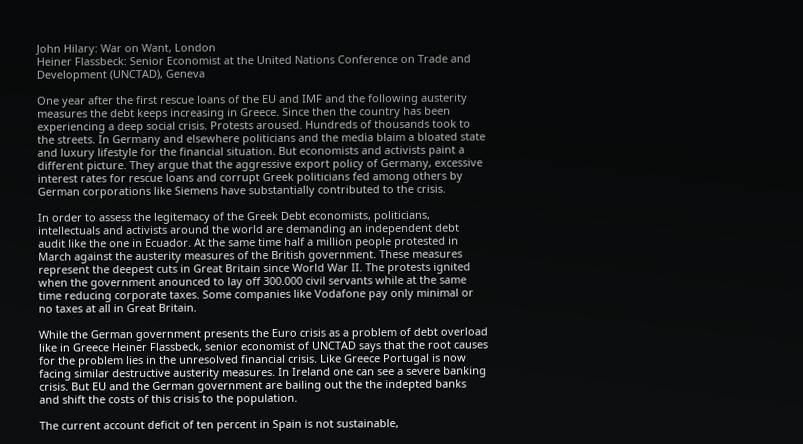John Hilary: War on Want, London
Heiner Flassbeck: Senior Economist at the United Nations Conference on Trade and Development (UNCTAD), Geneva

One year after the first rescue loans of the EU and IMF and the following austerity measures the debt keeps increasing in Greece. Since then the country has been experiencing a deep social crisis. Protests aroused. Hundreds of thousands took to the streets. In Germany and elsewhere politicians and the media blaim a bloated state and luxury lifestyle for the financial situation. But economists and activists paint a different picture. They argue that the aggressive export policy of Germany, excessive interest rates for rescue loans and corrupt Greek politicians fed among others by German corporations like Siemens have substantially contributed to the crisis.

In order to assess the legitemacy of the Greek Debt economists, politicians, intellectuals and activists around the world are demanding an independent debt audit like the one in Ecuador. At the same time half a million people protested in March against the austerity measures of the British government. These measures represent the deepest cuts in Great Britain since World War II. The protests ignited when the government anounced to lay off 300.000 civil servants while at the same time reducing corporate taxes. Some companies like Vodafone pay only minimal or no taxes at all in Great Britain.

While the German government presents the Euro crisis as a problem of debt overload like in Greece Heiner Flassbeck, senior economist of UNCTAD says that the root causes for the problem lies in the unresolved financial crisis. Like Greece Portugal is now facing similar destructive austerity measures. In Ireland one can see a severe banking crisis. But EU and the German government are bailing out the the indepted banks and shift the costs of this crisis to the population.

The current account deficit of ten percent in Spain is not sustainable,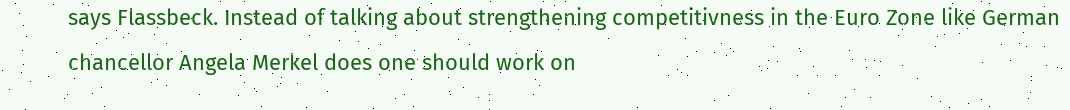says Flassbeck. Instead of talking about strengthening competitivness in the Euro Zone like German chancellor Angela Merkel does one should work on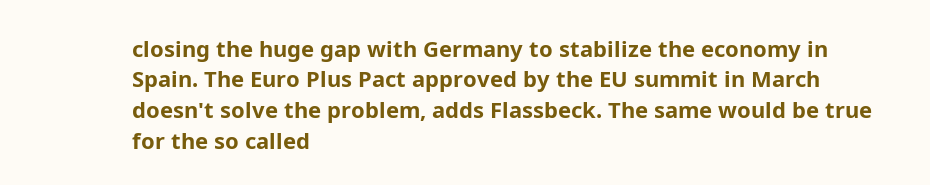closing the huge gap with Germany to stabilize the economy in Spain. The Euro Plus Pact approved by the EU summit in March doesn't solve the problem, adds Flassbeck. The same would be true for the so called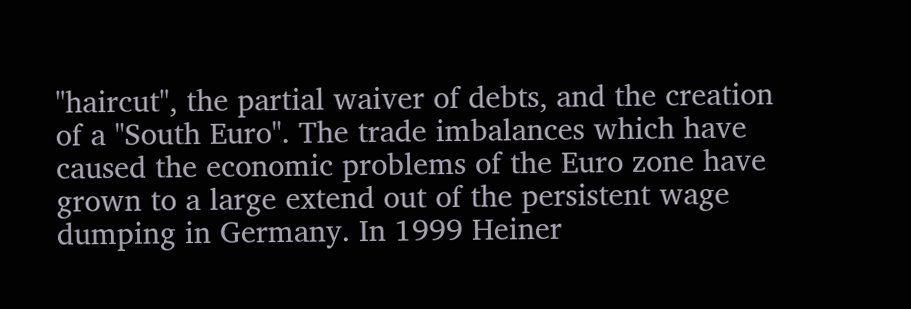"haircut", the partial waiver of debts, and the creation of a "South Euro". The trade imbalances which have caused the economic problems of the Euro zone have grown to a large extend out of the persistent wage dumping in Germany. In 1999 Heiner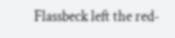Flassbeck left the red-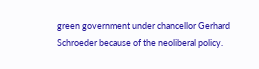green government under chancellor Gerhard Schroeder because of the neoliberal policy.